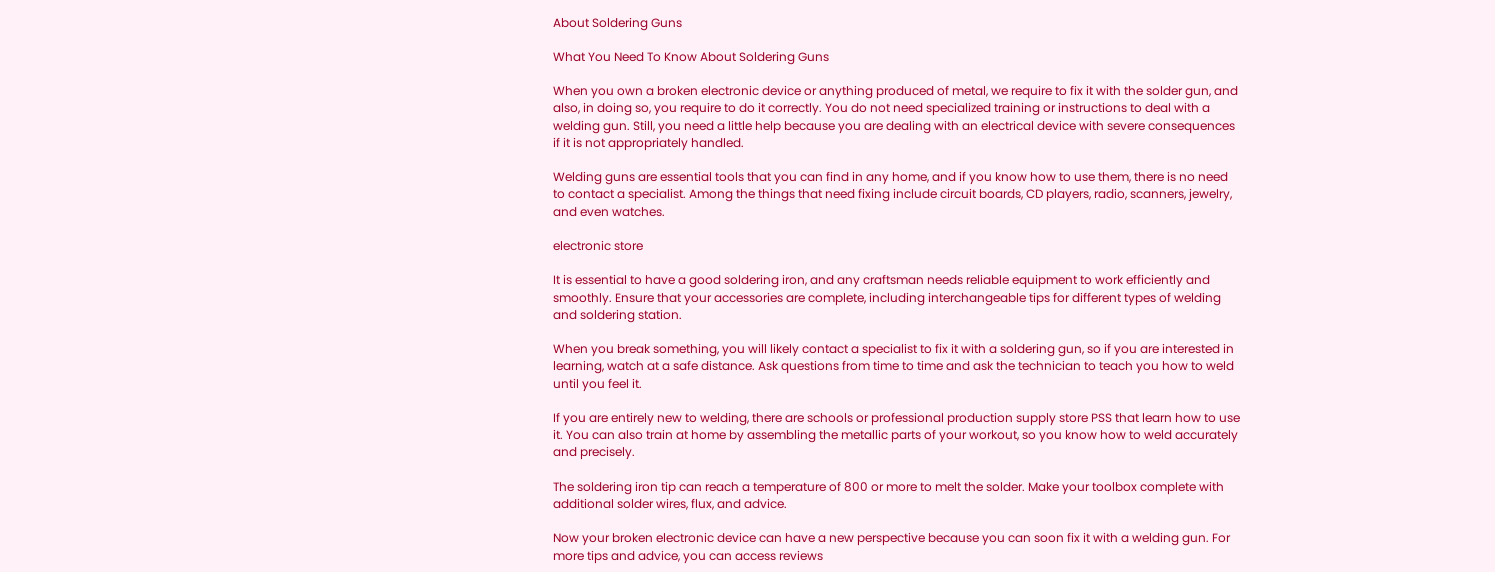About Soldering Guns

What You Need To Know About Soldering Guns

When you own a broken electronic device or anything produced of metal, we require to fix it with the solder gun, and also, in doing so, you require to do it correctly. You do not need specialized training or instructions to deal with a welding gun. Still, you need a little help because you are dealing with an electrical device with severe consequences if it is not appropriately handled.

Welding guns are essential tools that you can find in any home, and if you know how to use them, there is no need to contact a specialist. Among the things that need fixing include circuit boards, CD players, radio, scanners, jewelry, and even watches.

electronic store

It is essential to have a good soldering iron, and any craftsman needs reliable equipment to work efficiently and smoothly. Ensure that your accessories are complete, including interchangeable tips for different types of welding and soldering station.

When you break something, you will likely contact a specialist to fix it with a soldering gun, so if you are interested in learning, watch at a safe distance. Ask questions from time to time and ask the technician to teach you how to weld until you feel it.

If you are entirely new to welding, there are schools or professional production supply store PSS that learn how to use it. You can also train at home by assembling the metallic parts of your workout, so you know how to weld accurately and precisely.

The soldering iron tip can reach a temperature of 800 or more to melt the solder. Make your toolbox complete with additional solder wires, flux, and advice.

Now your broken electronic device can have a new perspective because you can soon fix it with a welding gun. For more tips and advice, you can access reviews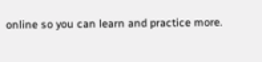online so you can learn and practice more.